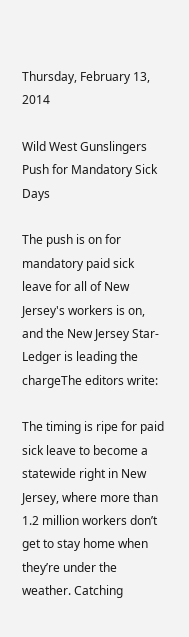Thursday, February 13, 2014

Wild West Gunslingers Push for Mandatory Sick Days

The push is on for mandatory paid sick leave for all of New Jersey's workers is on, and the New Jersey Star-Ledger is leading the chargeThe editors write:

The timing is ripe for paid sick leave to become a statewide right in New Jersey, where more than 1.2 million workers don’t get to stay home when they’re under the weather. Catching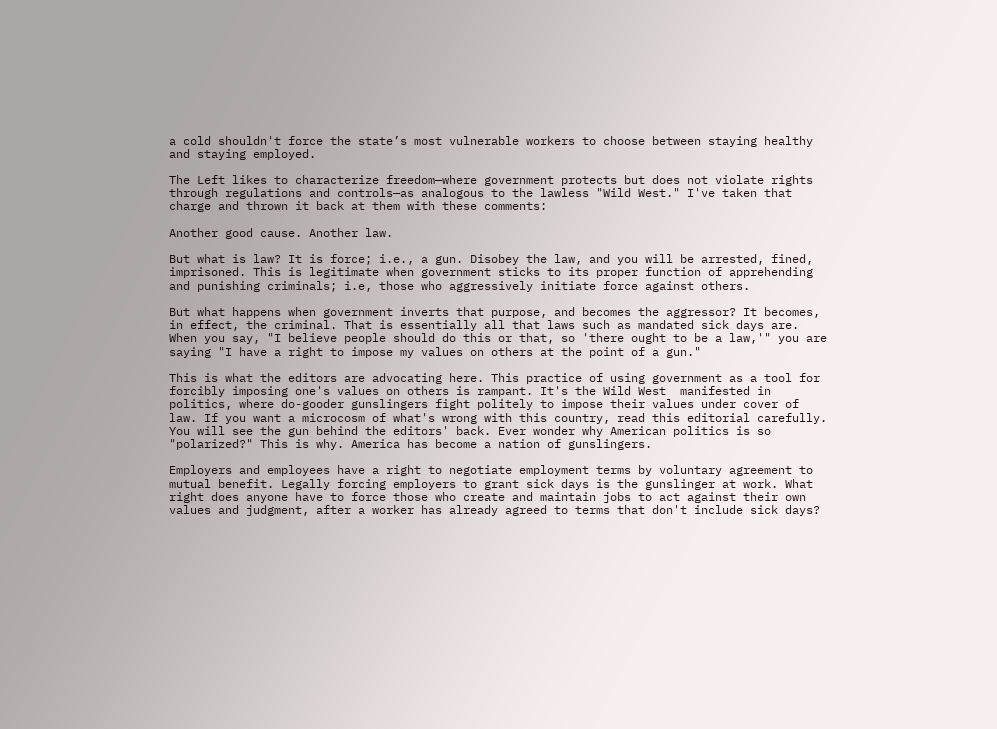a cold shouldn't force the state’s most vulnerable workers to choose between staying healthy and staying employed.

The Left likes to characterize freedom—where government protects but does not violate rights through regulations and controls—as analogous to the lawless "Wild West." I've taken that charge and thrown it back at them with these comments:

Another good cause. Another law.

But what is law? It is force; i.e., a gun. Disobey the law, and you will be arrested, fined, imprisoned. This is legitimate when government sticks to its proper function of apprehending and punishing criminals; i.e, those who aggressively initiate force against others.

But what happens when government inverts that purpose, and becomes the aggressor? It becomes, in effect, the criminal. That is essentially all that laws such as mandated sick days are. When you say, "I believe people should do this or that, so 'there ought to be a law,'" you are saying "I have a right to impose my values on others at the point of a gun."

This is what the editors are advocating here. This practice of using government as a tool for forcibly imposing one's values on others is rampant. It's the Wild West  manifested in politics, where do-gooder gunslingers fight politely to impose their values under cover of law. If you want a microcosm of what's wrong with this country, read this editorial carefully. You will see the gun behind the editors' back. Ever wonder why American politics is so "polarized?" This is why. America has become a nation of gunslingers.

Employers and employees have a right to negotiate employment terms by voluntary agreement to mutual benefit. Legally forcing employers to grant sick days is the gunslinger at work. What right does anyone have to force those who create and maintain jobs to act against their own values and judgment, after a worker has already agreed to terms that don't include sick days?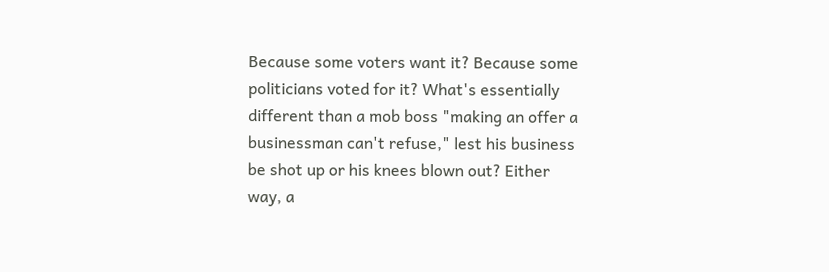Because some voters want it? Because some politicians voted for it? What's essentially different than a mob boss "making an offer a businessman can't refuse," lest his business be shot up or his knees blown out? Either way, a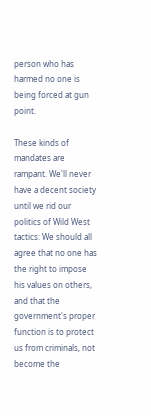person who has harmed no one is being forced at gun point.

These kinds of mandates are rampant. We'll never have a decent society until we rid our politics of Wild West tactics: We should all agree that no one has the right to impose his values on others, and that the government's proper function is to protect us from criminals, not become the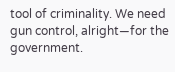tool of criminality. We need gun control, alright—for the government.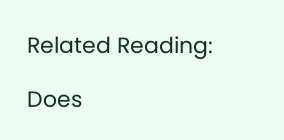Related Reading:

Does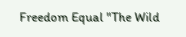Freedom Equal "The Wild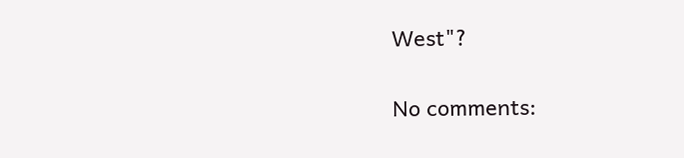West"?

No comments: